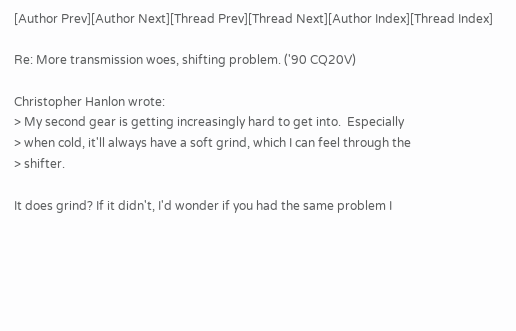[Author Prev][Author Next][Thread Prev][Thread Next][Author Index][Thread Index]

Re: More transmission woes, shifting problem. ('90 CQ20V)

Christopher Hanlon wrote:
> My second gear is getting increasingly hard to get into.  Especially
> when cold, it'll always have a soft grind, which I can feel through the
> shifter.

It does grind? If it didn't, I'd wonder if you had the same problem I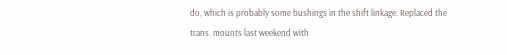do, which is probably some bushings in the shift linkage. Replaced the
trans. mounts last weekend with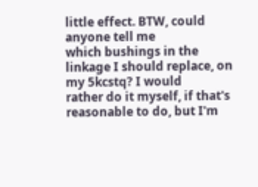little effect. BTW, could anyone tell me
which bushings in the linkage I should replace, on my 5kcstq? I would
rather do it myself, if that's reasonable to do, but I'm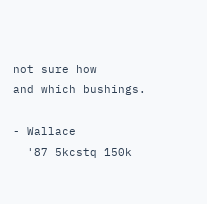not sure how
and which bushings.

- Wallace
  '87 5kcstq 150k